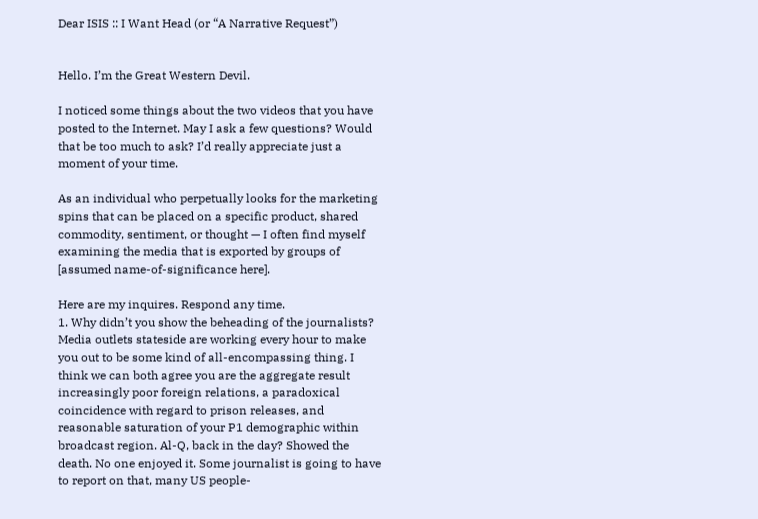Dear ISIS :: I Want Head (or “A Narrative Request”)


Hello. I’m the Great Western Devil.

I noticed some things about the two videos that you have posted to the Internet. May I ask a few questions? Would that be too much to ask? I’d really appreciate just a moment of your time.

As an individual who perpetually looks for the marketing spins that can be placed on a specific product, shared commodity, sentiment, or thought — I often find myself examining the media that is exported by groups of [assumed name-of-significance here].

Here are my inquires. Respond any time.
1. Why didn’t you show the beheading of the journalists? Media outlets stateside are working every hour to make you out to be some kind of all-encompassing thing. I think we can both agree you are the aggregate result increasingly poor foreign relations, a paradoxical coincidence with regard to prison releases, and reasonable saturation of your P1 demographic within broadcast region. Al-Q, back in the day? Showed the death. No one enjoyed it. Some journalist is going to have to report on that, many US people-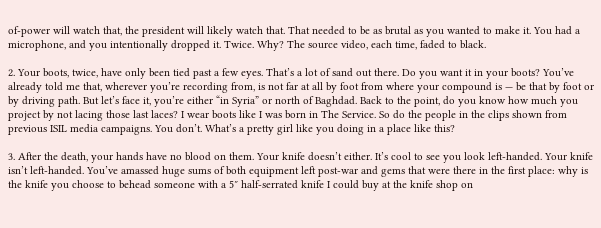of-power will watch that, the president will likely watch that. That needed to be as brutal as you wanted to make it. You had a microphone, and you intentionally dropped it. Twice. Why? The source video, each time, faded to black.

2. Your boots, twice, have only been tied past a few eyes. That’s a lot of sand out there. Do you want it in your boots? You’ve already told me that, wherever you’re recording from, is not far at all by foot from where your compound is — be that by foot or by driving path. But let’s face it, you’re either “in Syria” or north of Baghdad. Back to the point, do you know how much you project by not lacing those last laces? I wear boots like I was born in The Service. So do the people in the clips shown from previous ISIL media campaigns. You don’t. What’s a pretty girl like you doing in a place like this?

3. After the death, your hands have no blood on them. Your knife doesn’t either. It’s cool to see you look left-handed. Your knife isn’t left-handed. You’ve amassed huge sums of both equipment left post-war and gems that were there in the first place: why is the knife you choose to behead someone with a 5″ half-serrated knife I could buy at the knife shop on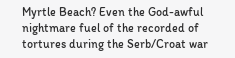Myrtle Beach? Even the God-awful nightmare fuel of the recorded of tortures during the Serb/Croat war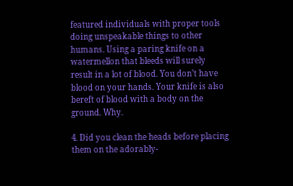featured individuals with proper tools doing unspeakable things to other humans. Using a paring knife on a watermellon that bleeds will surely result in a lot of blood. You don’t have blood on your hands. Your knife is also bereft of blood with a body on the ground. Why.

4. Did you clean the heads before placing them on the adorably-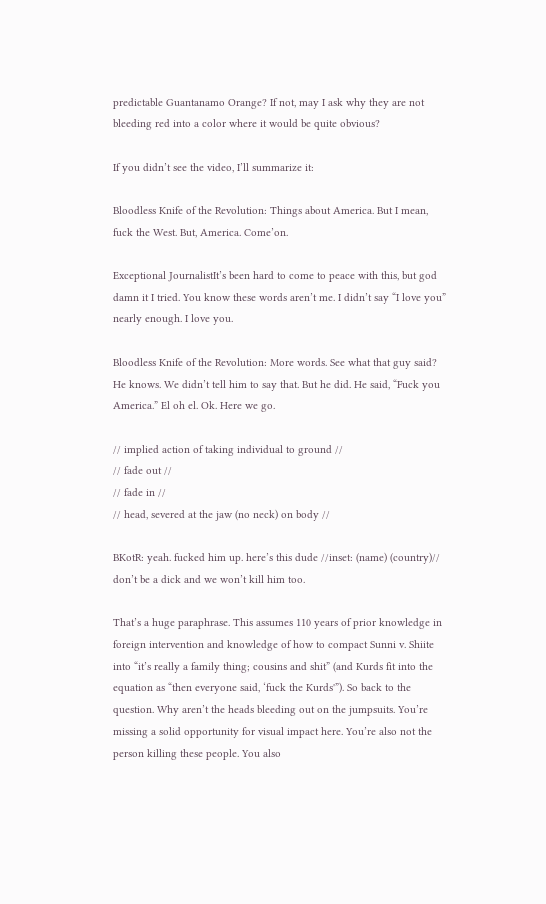predictable Guantanamo Orange? If not, may I ask why they are not bleeding red into a color where it would be quite obvious?

If you didn’t see the video, I’ll summarize it:

Bloodless Knife of the Revolution: Things about America. But I mean, fuck the West. But, America. Come’on.

Exceptional JournalistIt’s been hard to come to peace with this, but god damn it I tried. You know these words aren’t me. I didn’t say “I love you” nearly enough. I love you.

Bloodless Knife of the Revolution: More words. See what that guy said? He knows. We didn’t tell him to say that. But he did. He said, “Fuck you America.” El oh el. Ok. Here we go.

// implied action of taking individual to ground //
// fade out //
// fade in //
// head, severed at the jaw (no neck) on body //

BKotR: yeah. fucked him up. here’s this dude //inset: (name) (country)// don’t be a dick and we won’t kill him too.

That’s a huge paraphrase. This assumes 110 years of prior knowledge in foreign intervention and knowledge of how to compact Sunni v. Shiite into “it’s really a family thing; cousins and shit” (and Kurds fit into the equation as “then everyone said, ‘fuck the Kurds'”). So back to the question. Why aren’t the heads bleeding out on the jumpsuits. You’re missing a solid opportunity for visual impact here. You’re also not the person killing these people. You also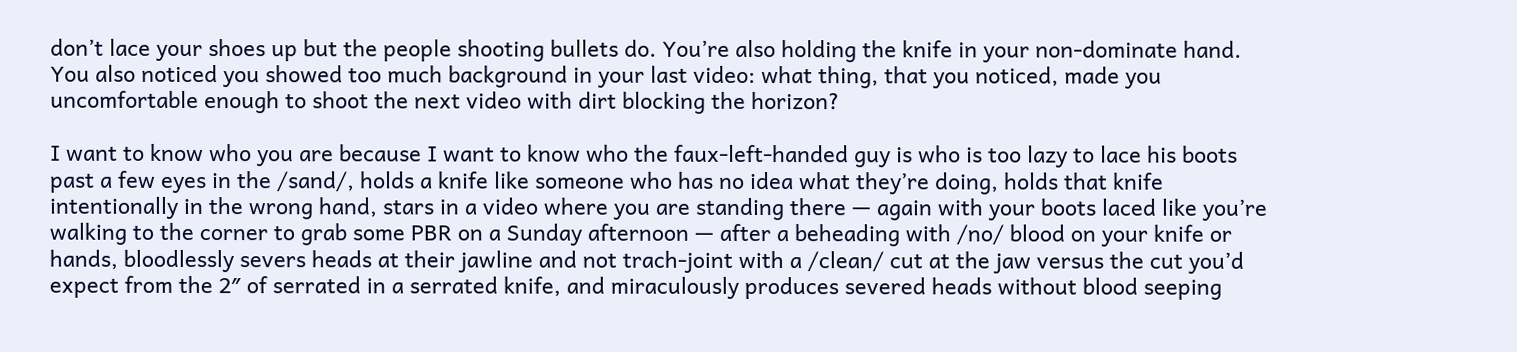don’t lace your shoes up but the people shooting bullets do. You’re also holding the knife in your non-dominate hand. You also noticed you showed too much background in your last video: what thing, that you noticed, made you uncomfortable enough to shoot the next video with dirt blocking the horizon?

I want to know who you are because I want to know who the faux-left-handed guy is who is too lazy to lace his boots past a few eyes in the /sand/, holds a knife like someone who has no idea what they’re doing, holds that knife intentionally in the wrong hand, stars in a video where you are standing there — again with your boots laced like you’re walking to the corner to grab some PBR on a Sunday afternoon — after a beheading with /no/ blood on your knife or hands, bloodlessly severs heads at their jawline and not trach-joint with a /clean/ cut at the jaw versus the cut you’d expect from the 2″ of serrated in a serrated knife, and miraculously produces severed heads without blood seeping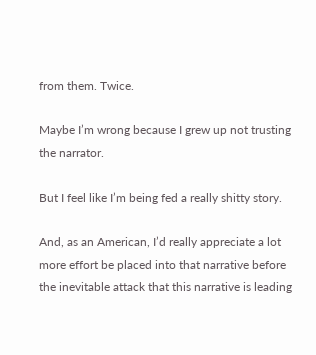from them. Twice.

Maybe I’m wrong because I grew up not trusting the narrator.

But I feel like I’m being fed a really shitty story.

And, as an American, I’d really appreciate a lot more effort be placed into that narrative before the inevitable attack that this narrative is leading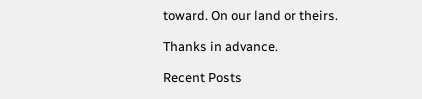toward. On our land or theirs.

Thanks in advance.

Recent Posts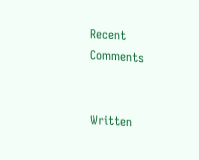Recent Comments


Written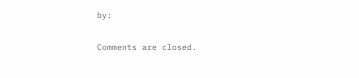by:

Comments are closed.